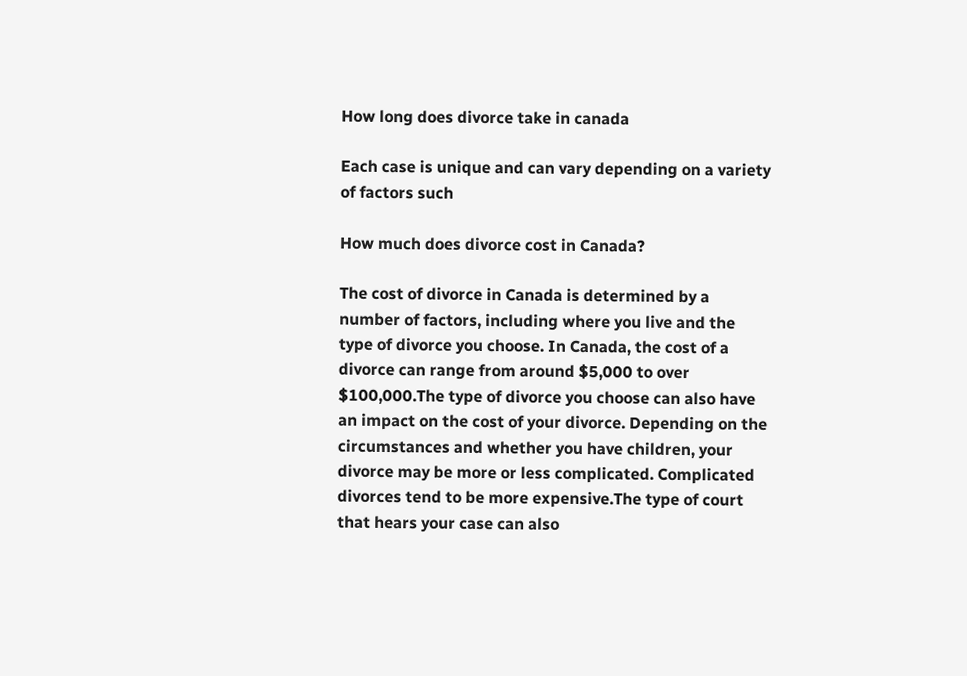How long does divorce take in canada

Each case is unique and can vary depending on a variety of factors such

How much does divorce cost in Canada?

The cost of divorce in Canada is determined by a number of factors, including where you live and the type of divorce you choose. In Canada, the cost of a divorce can range from around $5,000 to over $100,000.The type of divorce you choose can also have an impact on the cost of your divorce. Depending on the circumstances and whether you have children, your divorce may be more or less complicated. Complicated divorces tend to be more expensive.The type of court that hears your case can also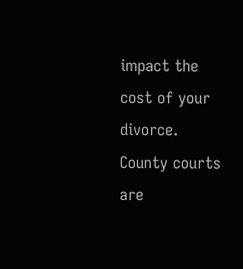impact the cost of your divorce. County courts are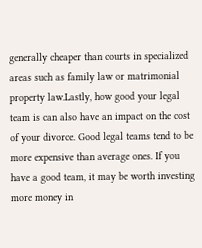generally cheaper than courts in specialized areas such as family law or matrimonial property law.Lastly, how good your legal team is can also have an impact on the cost of your divorce. Good legal teams tend to be more expensive than average ones. If you have a good team, it may be worth investing more money in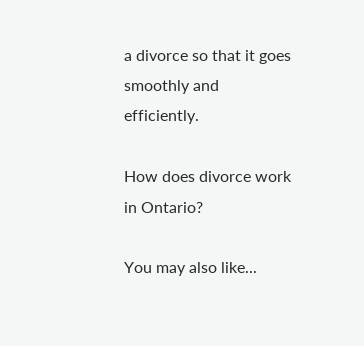a divorce so that it goes smoothly and efficiently.

How does divorce work in Ontario?

You may also like...